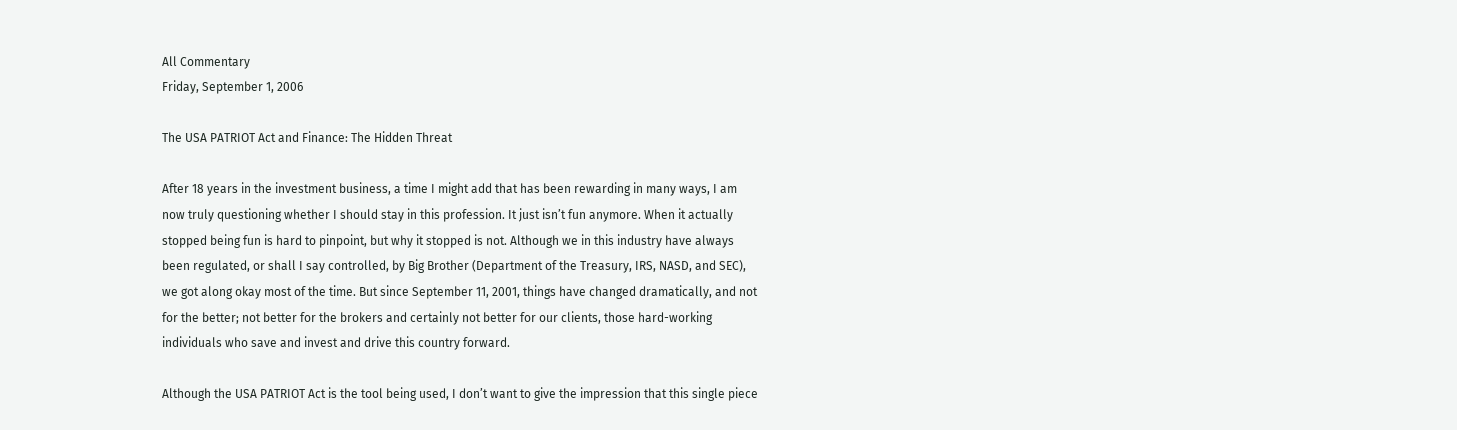All Commentary
Friday, September 1, 2006

The USA PATRIOT Act and Finance: The Hidden Threat

After 18 years in the investment business, a time I might add that has been rewarding in many ways, I am now truly questioning whether I should stay in this profession. It just isn’t fun anymore. When it actually stopped being fun is hard to pinpoint, but why it stopped is not. Although we in this industry have always been regulated, or shall I say controlled, by Big Brother (Department of the Treasury, IRS, NASD, and SEC), we got along okay most of the time. But since September 11, 2001, things have changed dramatically, and not for the better; not better for the brokers and certainly not better for our clients, those hard-working individuals who save and invest and drive this country forward.

Although the USA PATRIOT Act is the tool being used, I don’t want to give the impression that this single piece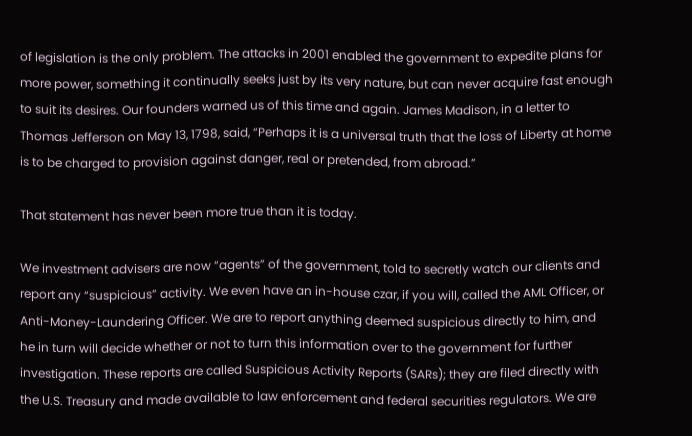of legislation is the only problem. The attacks in 2001 enabled the government to expedite plans for more power, something it continually seeks just by its very nature, but can never acquire fast enough to suit its desires. Our founders warned us of this time and again. James Madison, in a letter to Thomas Jefferson on May 13, 1798, said, “Perhaps it is a universal truth that the loss of Liberty at home is to be charged to provision against danger, real or pretended, from abroad.”

That statement has never been more true than it is today.

We investment advisers are now “agents” of the government, told to secretly watch our clients and report any “suspicious” activity. We even have an in-house czar, if you will, called the AML Officer, or Anti-Money-Laundering Officer. We are to report anything deemed suspicious directly to him, and he in turn will decide whether or not to turn this information over to the government for further investigation. These reports are called Suspicious Activity Reports (SARs); they are filed directly with the U.S. Treasury and made available to law enforcement and federal securities regulators. We are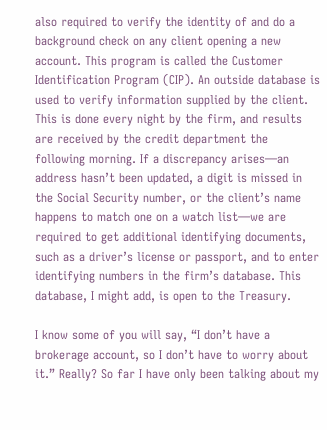also required to verify the identity of and do a background check on any client opening a new account. This program is called the Customer Identification Program (CIP). An outside database is used to verify information supplied by the client. This is done every night by the firm, and results are received by the credit department the following morning. If a discrepancy arises—an address hasn’t been updated, a digit is missed in the Social Security number, or the client’s name happens to match one on a watch list—we are required to get additional identifying documents, such as a driver’s license or passport, and to enter identifying numbers in the firm’s database. This database, I might add, is open to the Treasury.

I know some of you will say, “I don’t have a brokerage account, so I don’t have to worry about it.” Really? So far I have only been talking about my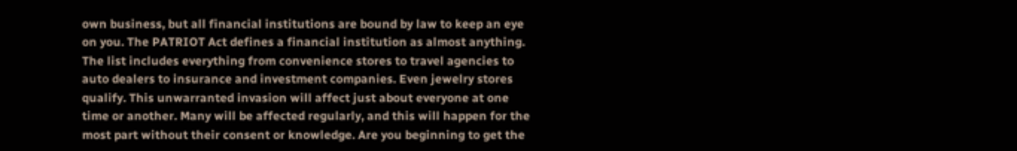own business, but all financial institutions are bound by law to keep an eye on you. The PATRIOT Act defines a financial institution as almost anything. The list includes everything from convenience stores to travel agencies to auto dealers to insurance and investment companies. Even jewelry stores qualify. This unwarranted invasion will affect just about everyone at one time or another. Many will be affected regularly, and this will happen for the most part without their consent or knowledge. Are you beginning to get the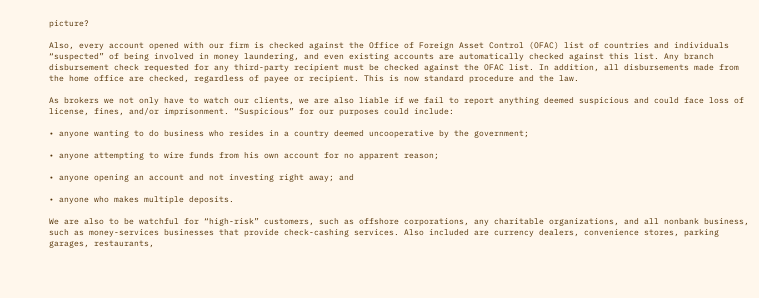picture?

Also, every account opened with our firm is checked against the Office of Foreign Asset Control (OFAC) list of countries and individuals “suspected” of being involved in money laundering, and even existing accounts are automatically checked against this list. Any branch disbursement check requested for any third-party recipient must be checked against the OFAC list. In addition, all disbursements made from the home office are checked, regardless of payee or recipient. This is now standard procedure and the law.

As brokers we not only have to watch our clients, we are also liable if we fail to report anything deemed suspicious and could face loss of license, fines, and/or imprisonment. “Suspicious” for our purposes could include:

• anyone wanting to do business who resides in a country deemed uncooperative by the government;

• anyone attempting to wire funds from his own account for no apparent reason;

• anyone opening an account and not investing right away; and

• anyone who makes multiple deposits.

We are also to be watchful for “high-risk” customers, such as offshore corporations, any charitable organizations, and all nonbank business, such as money-services businesses that provide check-cashing services. Also included are currency dealers, convenience stores, parking garages, restaurants,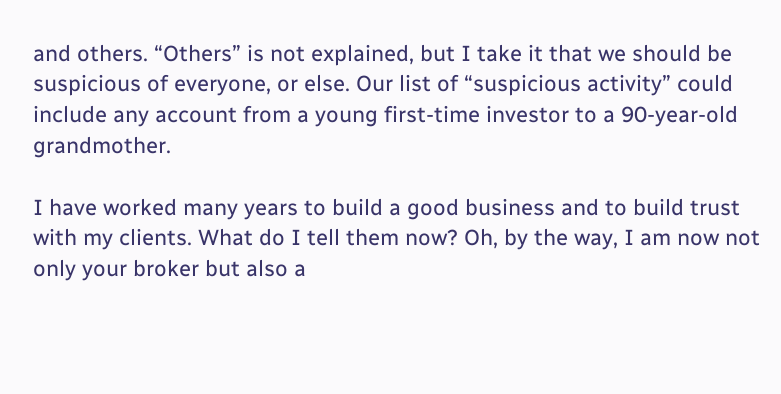and others. “Others” is not explained, but I take it that we should be suspicious of everyone, or else. Our list of “suspicious activity” could include any account from a young first-time investor to a 90-year-old grandmother.

I have worked many years to build a good business and to build trust with my clients. What do I tell them now? Oh, by the way, I am now not only your broker but also a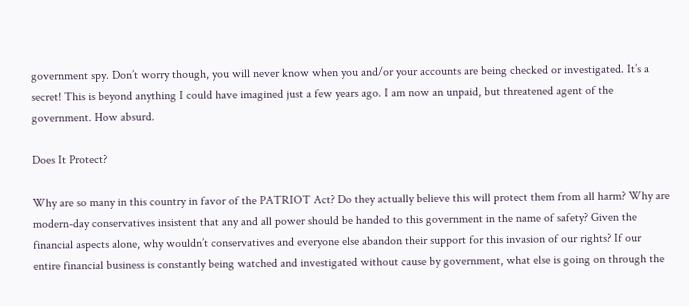government spy. Don’t worry though, you will never know when you and/or your accounts are being checked or investigated. It’s a secret! This is beyond anything I could have imagined just a few years ago. I am now an unpaid, but threatened agent of the government. How absurd.

Does It Protect?

Why are so many in this country in favor of the PATRIOT Act? Do they actually believe this will protect them from all harm? Why are modern-day conservatives insistent that any and all power should be handed to this government in the name of safety? Given the financial aspects alone, why wouldn’t conservatives and everyone else abandon their support for this invasion of our rights? If our entire financial business is constantly being watched and investigated without cause by government, what else is going on through the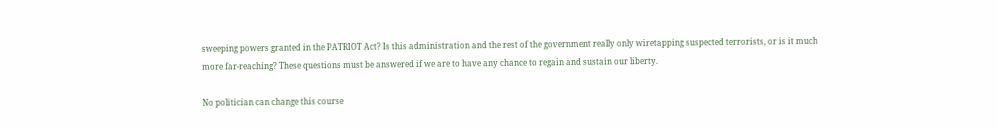sweeping powers granted in the PATRIOT Act? Is this administration and the rest of the government really only wiretapping suspected terrorists, or is it much more far-reaching? These questions must be answered if we are to have any chance to regain and sustain our liberty.

No politician can change this course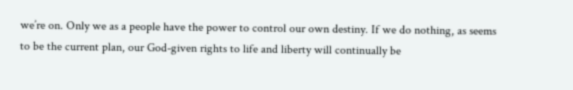we’re on. Only we as a people have the power to control our own destiny. If we do nothing, as seems to be the current plan, our God-given rights to life and liberty will continually be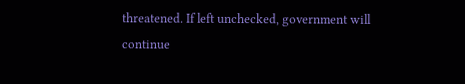threatened. If left unchecked, government will continue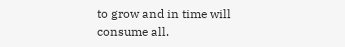to grow and in time will consume all.